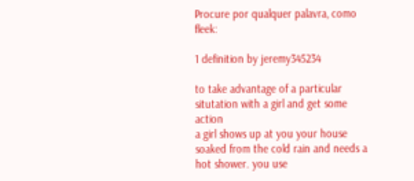Procure por qualquer palavra, como fleek:

1 definition by jeremy345234

to take advantage of a particular situtation with a girl and get some action
a girl shows up at you your house soaked from the cold rain and needs a hot shower. you use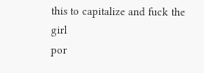this to capitalize and fuck the girl
por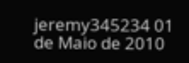jeremy345234 01 de Maio de 2010